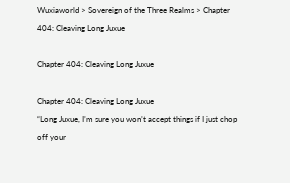Wuxiaworld > Sovereign of the Three Realms > Chapter 404: Cleaving Long Juxue

Chapter 404: Cleaving Long Juxue

Chapter 404: Cleaving Long Juxue
“Long Juxue, I’m sure you won’t accept things if I just chop off your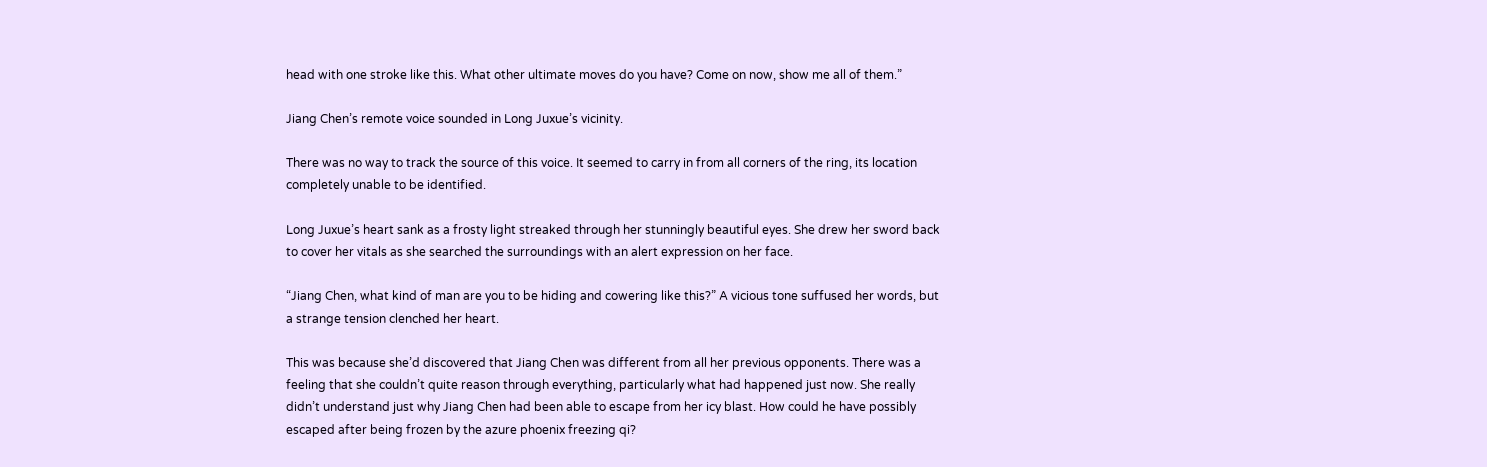head with one stroke like this. What other ultimate moves do you have? Come on now, show me all of them.”

Jiang Chen’s remote voice sounded in Long Juxue’s vicinity.

There was no way to track the source of this voice. It seemed to carry in from all corners of the ring, its location completely unable to be identified.

Long Juxue’s heart sank as a frosty light streaked through her stunningly beautiful eyes. She drew her sword back to cover her vitals as she searched the surroundings with an alert expression on her face.

“Jiang Chen, what kind of man are you to be hiding and cowering like this?” A vicious tone suffused her words, but a strange tension clenched her heart.

This was because she’d discovered that Jiang Chen was different from all her previous opponents. There was a feeling that she couldn’t quite reason through everything, particularly what had happened just now. She really didn’t understand just why Jiang Chen had been able to escape from her icy blast. How could he have possibly escaped after being frozen by the azure phoenix freezing qi?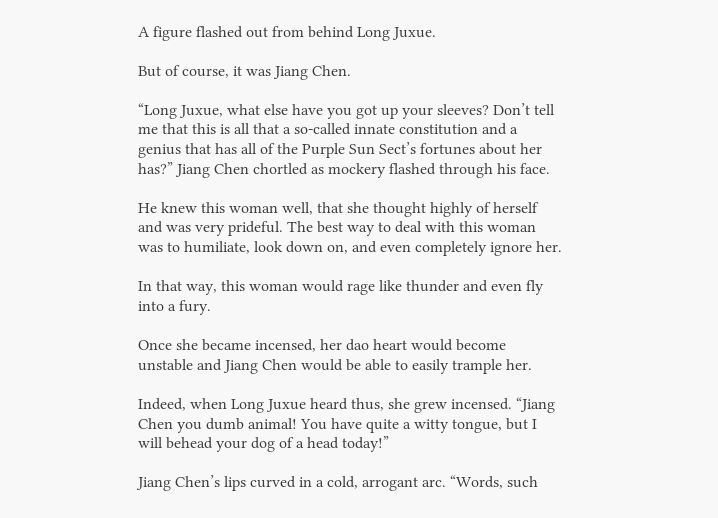A figure flashed out from behind Long Juxue.

But of course, it was Jiang Chen.

“Long Juxue, what else have you got up your sleeves? Don’t tell me that this is all that a so-called innate constitution and a genius that has all of the Purple Sun Sect’s fortunes about her has?” Jiang Chen chortled as mockery flashed through his face.

He knew this woman well, that she thought highly of herself and was very prideful. The best way to deal with this woman was to humiliate, look down on, and even completely ignore her.

In that way, this woman would rage like thunder and even fly into a fury.

Once she became incensed, her dao heart would become unstable and Jiang Chen would be able to easily trample her.

Indeed, when Long Juxue heard thus, she grew incensed. “Jiang Chen you dumb animal! You have quite a witty tongue, but I will behead your dog of a head today!”

Jiang Chen’s lips curved in a cold, arrogant arc. “Words, such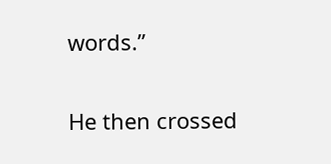words.”

He then crossed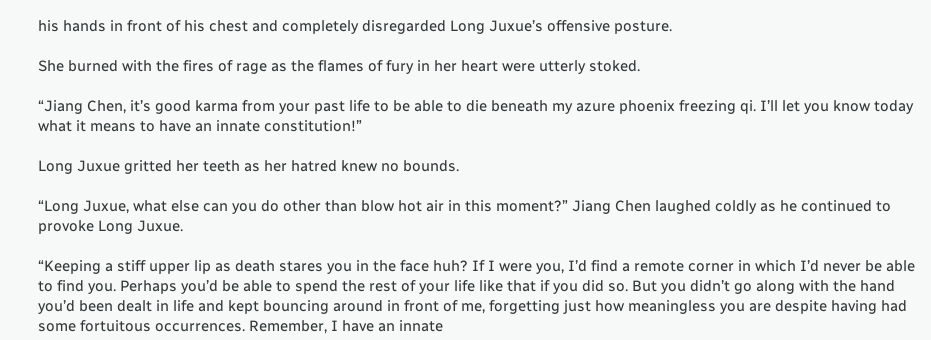his hands in front of his chest and completely disregarded Long Juxue’s offensive posture.

She burned with the fires of rage as the flames of fury in her heart were utterly stoked.

“Jiang Chen, it’s good karma from your past life to be able to die beneath my azure phoenix freezing qi. I’ll let you know today what it means to have an innate constitution!”

Long Juxue gritted her teeth as her hatred knew no bounds.

“Long Juxue, what else can you do other than blow hot air in this moment?” Jiang Chen laughed coldly as he continued to provoke Long Juxue.

“Keeping a stiff upper lip as death stares you in the face huh? If I were you, I’d find a remote corner in which I’d never be able to find you. Perhaps you’d be able to spend the rest of your life like that if you did so. But you didn’t go along with the hand you’d been dealt in life and kept bouncing around in front of me, forgetting just how meaningless you are despite having had some fortuitous occurrences. Remember, I have an innate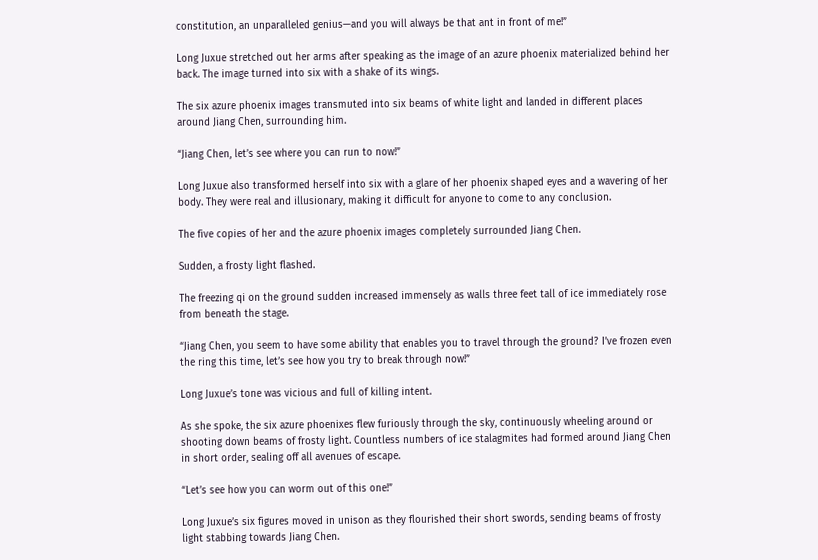constitution, an unparalleled genius—and you will always be that ant in front of me!”

Long Juxue stretched out her arms after speaking as the image of an azure phoenix materialized behind her back. The image turned into six with a shake of its wings.

The six azure phoenix images transmuted into six beams of white light and landed in different places around Jiang Chen, surrounding him.

“Jiang Chen, let’s see where you can run to now!”

Long Juxue also transformed herself into six with a glare of her phoenix shaped eyes and a wavering of her body. They were real and illusionary, making it difficult for anyone to come to any conclusion.

The five copies of her and the azure phoenix images completely surrounded Jiang Chen.

Sudden, a frosty light flashed.

The freezing qi on the ground sudden increased immensely as walls three feet tall of ice immediately rose from beneath the stage.

“Jiang Chen, you seem to have some ability that enables you to travel through the ground? I’ve frozen even the ring this time, let’s see how you try to break through now!”

Long Juxue’s tone was vicious and full of killing intent.

As she spoke, the six azure phoenixes flew furiously through the sky, continuously wheeling around or shooting down beams of frosty light. Countless numbers of ice stalagmites had formed around Jiang Chen in short order, sealing off all avenues of escape.

“Let’s see how you can worm out of this one!”

Long Juxue’s six figures moved in unison as they flourished their short swords, sending beams of frosty light stabbing towards Jiang Chen.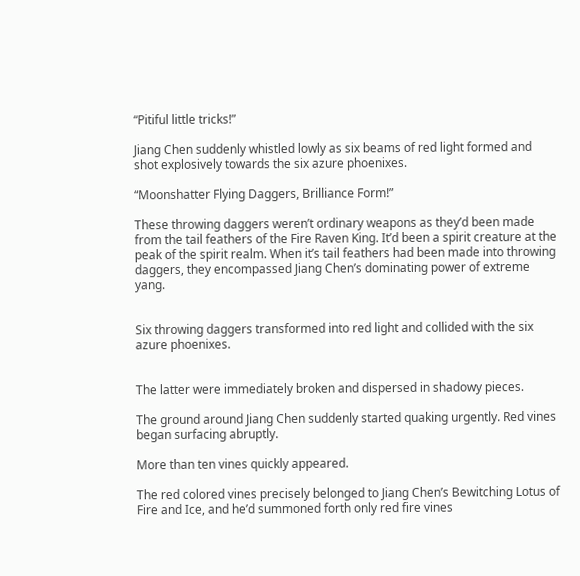“Pitiful little tricks!”

Jiang Chen suddenly whistled lowly as six beams of red light formed and shot explosively towards the six azure phoenixes.

“Moonshatter Flying Daggers, Brilliance Form!”

These throwing daggers weren’t ordinary weapons as they’d been made from the tail feathers of the Fire Raven King. It’d been a spirit creature at the peak of the spirit realm. When it’s tail feathers had been made into throwing daggers, they encompassed Jiang Chen’s dominating power of extreme yang.


Six throwing daggers transformed into red light and collided with the six azure phoenixes.


The latter were immediately broken and dispersed in shadowy pieces.

The ground around Jiang Chen suddenly started quaking urgently. Red vines began surfacing abruptly.

More than ten vines quickly appeared.

The red colored vines precisely belonged to Jiang Chen’s Bewitching Lotus of Fire and Ice, and he’d summoned forth only red fire vines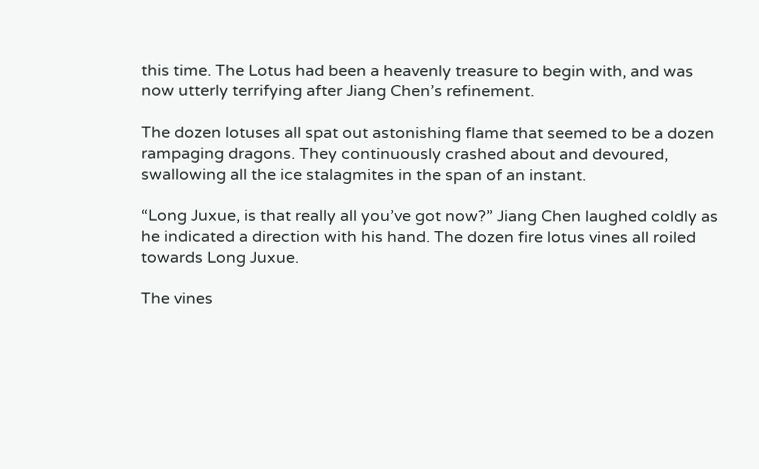this time. The Lotus had been a heavenly treasure to begin with, and was now utterly terrifying after Jiang Chen’s refinement.

The dozen lotuses all spat out astonishing flame that seemed to be a dozen rampaging dragons. They continuously crashed about and devoured, swallowing all the ice stalagmites in the span of an instant.

“Long Juxue, is that really all you’ve got now?” Jiang Chen laughed coldly as he indicated a direction with his hand. The dozen fire lotus vines all roiled towards Long Juxue.

The vines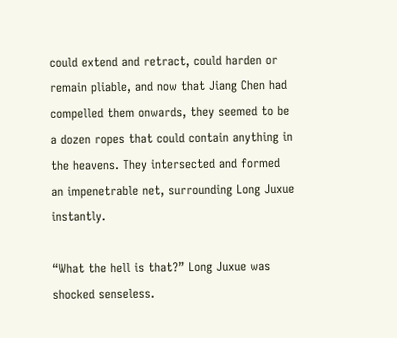could extend and retract, could harden or remain pliable, and now that Jiang Chen had compelled them onwards, they seemed to be a dozen ropes that could contain anything in the heavens. They intersected and formed an impenetrable net, surrounding Long Juxue instantly.

“What the hell is that?” Long Juxue was shocked senseless.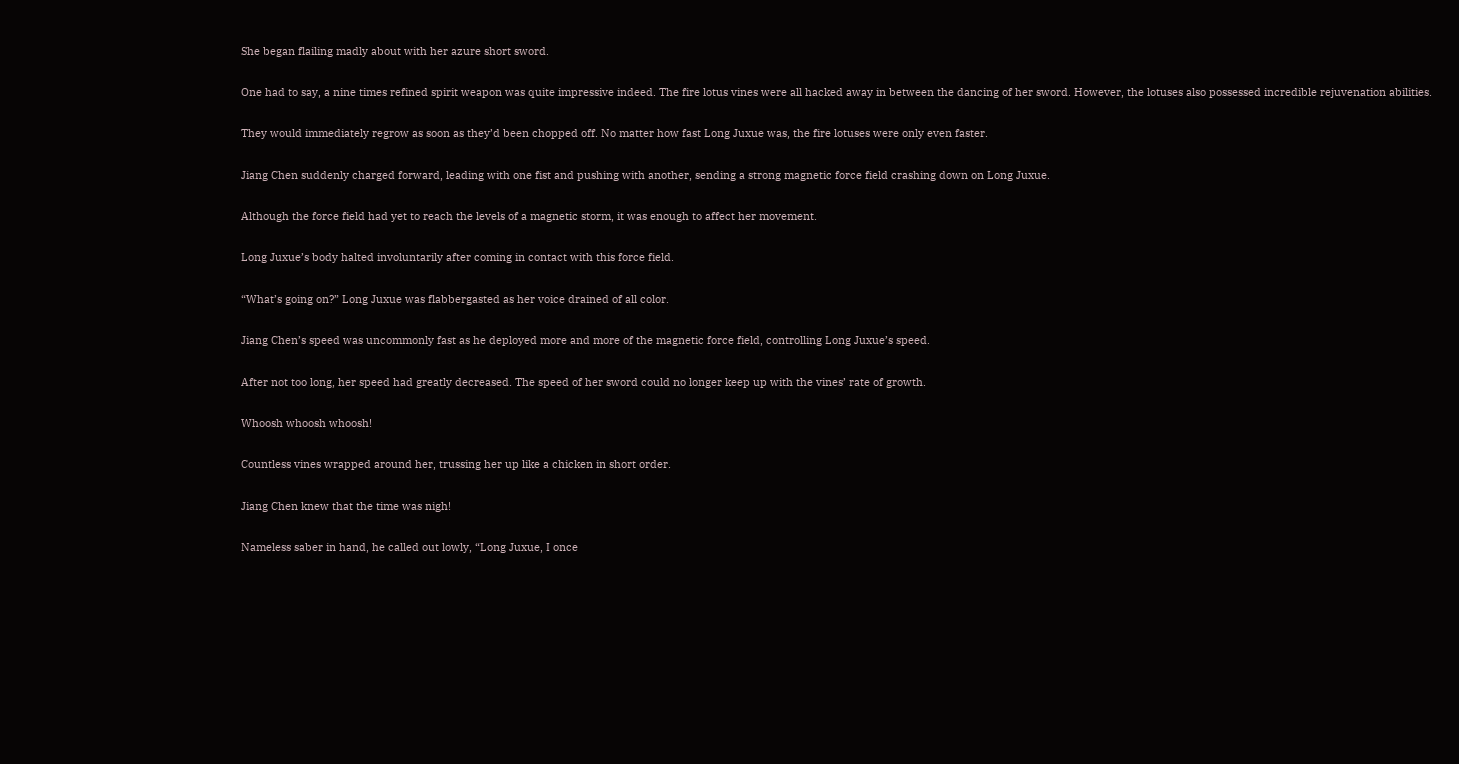She began flailing madly about with her azure short sword.

One had to say, a nine times refined spirit weapon was quite impressive indeed. The fire lotus vines were all hacked away in between the dancing of her sword. However, the lotuses also possessed incredible rejuvenation abilities.

They would immediately regrow as soon as they’d been chopped off. No matter how fast Long Juxue was, the fire lotuses were only even faster.

Jiang Chen suddenly charged forward, leading with one fist and pushing with another, sending a strong magnetic force field crashing down on Long Juxue.

Although the force field had yet to reach the levels of a magnetic storm, it was enough to affect her movement.

Long Juxue’s body halted involuntarily after coming in contact with this force field.

“What’s going on?” Long Juxue was flabbergasted as her voice drained of all color.

Jiang Chen’s speed was uncommonly fast as he deployed more and more of the magnetic force field, controlling Long Juxue’s speed.

After not too long, her speed had greatly decreased. The speed of her sword could no longer keep up with the vines’ rate of growth.

Whoosh whoosh whoosh!

Countless vines wrapped around her, trussing her up like a chicken in short order.

Jiang Chen knew that the time was nigh!

Nameless saber in hand, he called out lowly, “Long Juxue, I once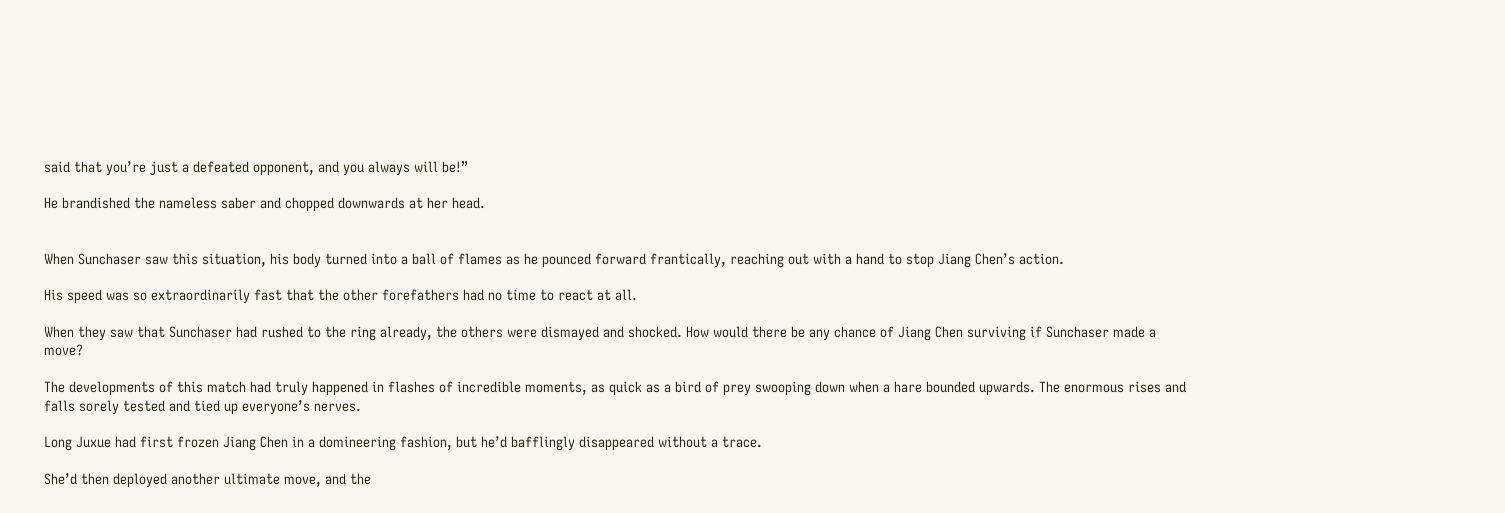said that you’re just a defeated opponent, and you always will be!”

He brandished the nameless saber and chopped downwards at her head.


When Sunchaser saw this situation, his body turned into a ball of flames as he pounced forward frantically, reaching out with a hand to stop Jiang Chen’s action.

His speed was so extraordinarily fast that the other forefathers had no time to react at all.

When they saw that Sunchaser had rushed to the ring already, the others were dismayed and shocked. How would there be any chance of Jiang Chen surviving if Sunchaser made a move?

The developments of this match had truly happened in flashes of incredible moments, as quick as a bird of prey swooping down when a hare bounded upwards. The enormous rises and falls sorely tested and tied up everyone’s nerves.

Long Juxue had first frozen Jiang Chen in a domineering fashion, but he’d bafflingly disappeared without a trace.

She’d then deployed another ultimate move, and the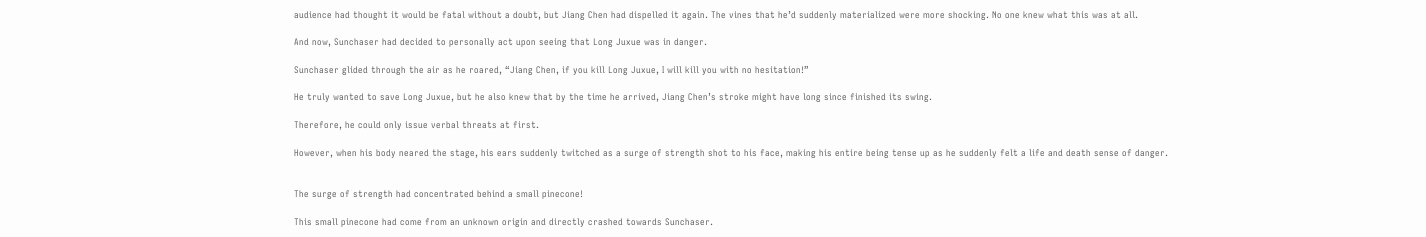audience had thought it would be fatal without a doubt, but Jiang Chen had dispelled it again. The vines that he’d suddenly materialized were more shocking. No one knew what this was at all.

And now, Sunchaser had decided to personally act upon seeing that Long Juxue was in danger.

Sunchaser glided through the air as he roared, “Jiang Chen, if you kill Long Juxue, I will kill you with no hesitation!”

He truly wanted to save Long Juxue, but he also knew that by the time he arrived, Jiang Chen’s stroke might have long since finished its swing.

Therefore, he could only issue verbal threats at first.

However, when his body neared the stage, his ears suddenly twitched as a surge of strength shot to his face, making his entire being tense up as he suddenly felt a life and death sense of danger.


The surge of strength had concentrated behind a small pinecone!

This small pinecone had come from an unknown origin and directly crashed towards Sunchaser.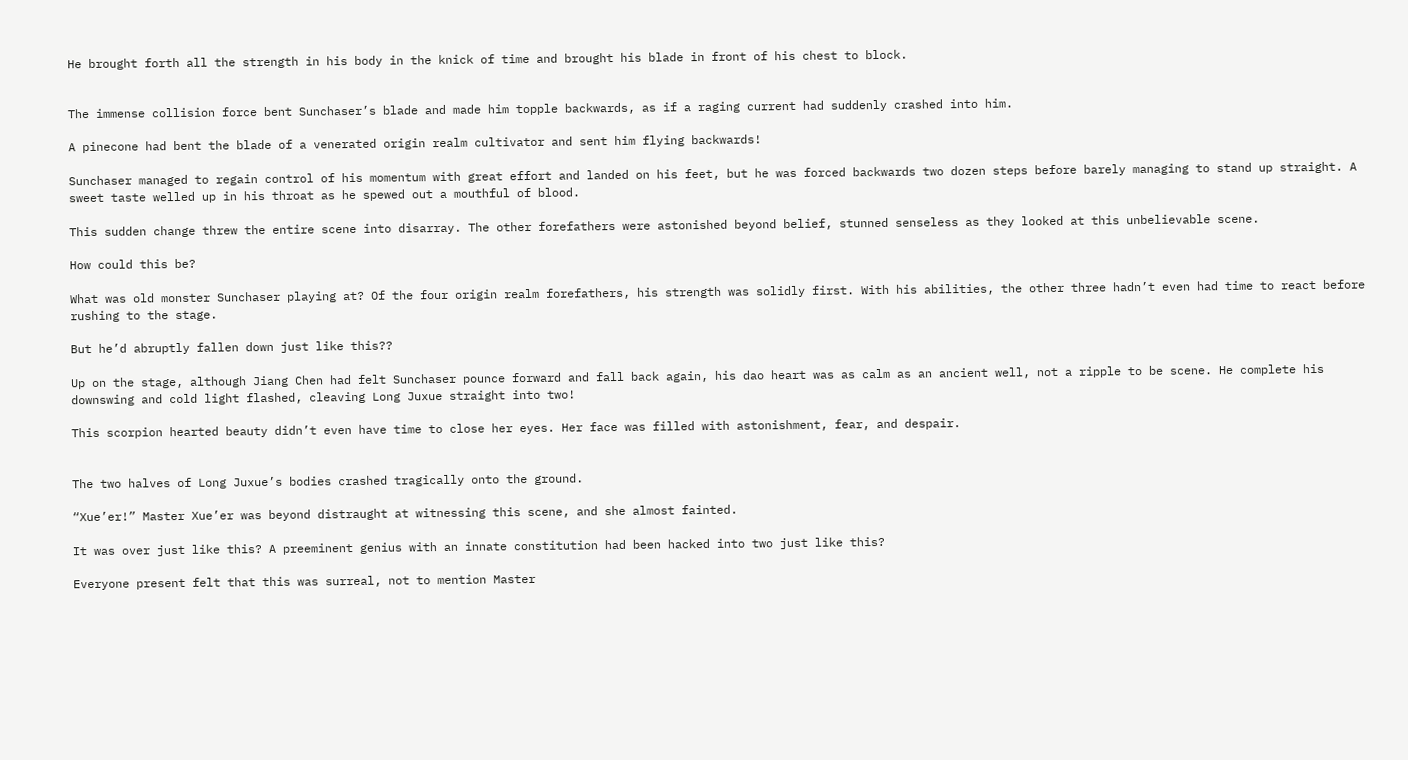He brought forth all the strength in his body in the knick of time and brought his blade in front of his chest to block.


The immense collision force bent Sunchaser’s blade and made him topple backwards, as if a raging current had suddenly crashed into him.

A pinecone had bent the blade of a venerated origin realm cultivator and sent him flying backwards!

Sunchaser managed to regain control of his momentum with great effort and landed on his feet, but he was forced backwards two dozen steps before barely managing to stand up straight. A sweet taste welled up in his throat as he spewed out a mouthful of blood.

This sudden change threw the entire scene into disarray. The other forefathers were astonished beyond belief, stunned senseless as they looked at this unbelievable scene.

How could this be?

What was old monster Sunchaser playing at? Of the four origin realm forefathers, his strength was solidly first. With his abilities, the other three hadn’t even had time to react before rushing to the stage.

But he’d abruptly fallen down just like this??

Up on the stage, although Jiang Chen had felt Sunchaser pounce forward and fall back again, his dao heart was as calm as an ancient well, not a ripple to be scene. He complete his downswing and cold light flashed, cleaving Long Juxue straight into two!

This scorpion hearted beauty didn’t even have time to close her eyes. Her face was filled with astonishment, fear, and despair.


The two halves of Long Juxue’s bodies crashed tragically onto the ground.

“Xue’er!” Master Xue’er was beyond distraught at witnessing this scene, and she almost fainted.

It was over just like this? A preeminent genius with an innate constitution had been hacked into two just like this?

Everyone present felt that this was surreal, not to mention Master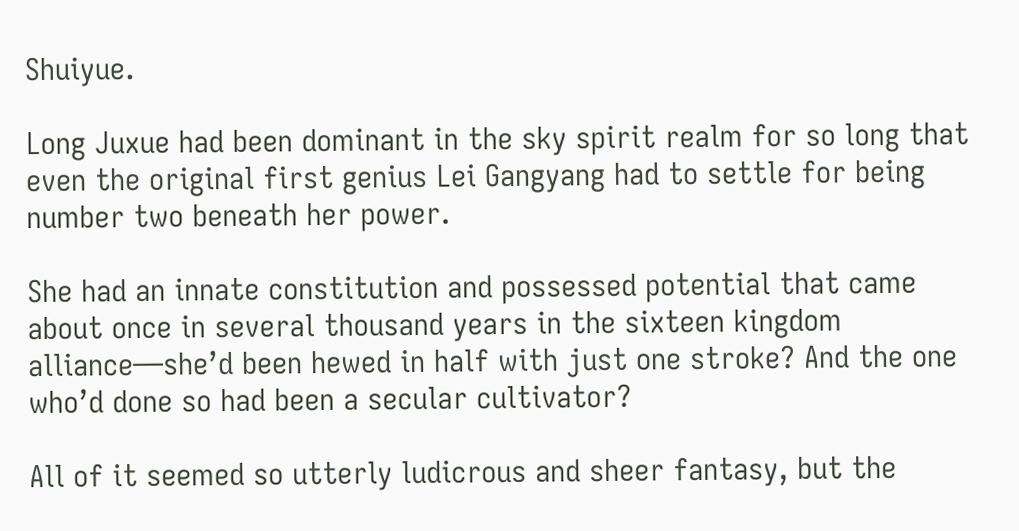Shuiyue.

Long Juxue had been dominant in the sky spirit realm for so long that even the original first genius Lei Gangyang had to settle for being number two beneath her power.

She had an innate constitution and possessed potential that came about once in several thousand years in the sixteen kingdom alliance—she’d been hewed in half with just one stroke? And the one who’d done so had been a secular cultivator?

All of it seemed so utterly ludicrous and sheer fantasy, but the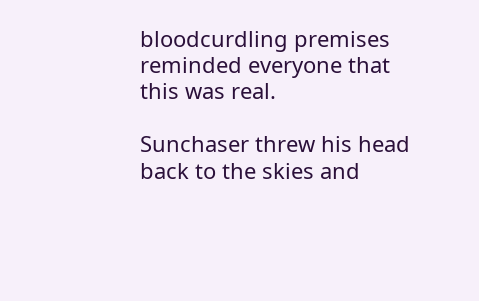bloodcurdling premises reminded everyone that this was real.

Sunchaser threw his head back to the skies and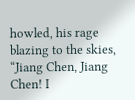howled, his rage blazing to the skies, “Jiang Chen, Jiang Chen! I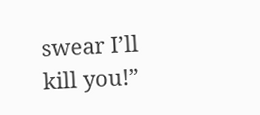swear I’ll kill you!”